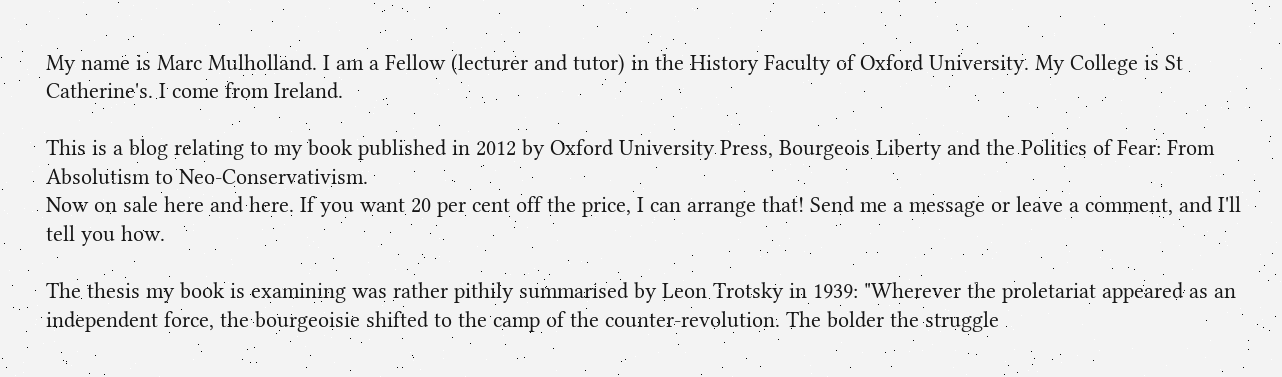My name is Marc Mulholland. I am a Fellow (lecturer and tutor) in the History Faculty of Oxford University. My College is St Catherine's. I come from Ireland.

This is a blog relating to my book published in 2012 by Oxford University Press, Bourgeois Liberty and the Politics of Fear: From Absolutism to Neo-Conservativism.
Now on sale here and here. If you want 20 per cent off the price, I can arrange that! Send me a message or leave a comment, and I'll tell you how.

The thesis my book is examining was rather pithily summarised by Leon Trotsky in 1939: "Wherever the proletariat appeared as an independent force, the bourgeoisie shifted to the camp of the counter-revolution. The bolder the struggle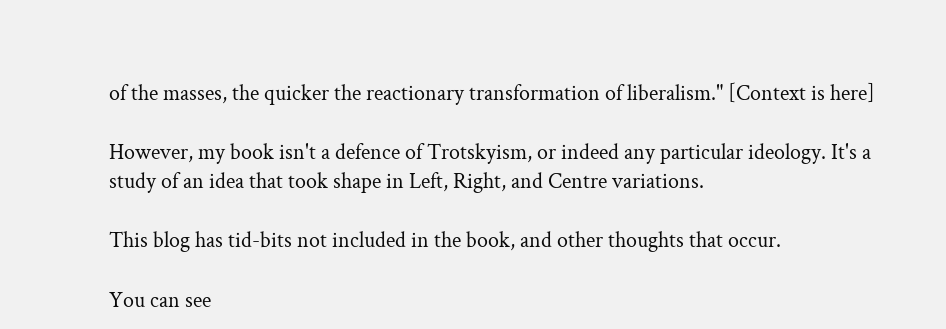of the masses, the quicker the reactionary transformation of liberalism." [Context is here]

However, my book isn't a defence of Trotskyism, or indeed any particular ideology. It's a study of an idea that took shape in Left, Right, and Centre variations.

This blog has tid-bits not included in the book, and other thoughts that occur.

You can see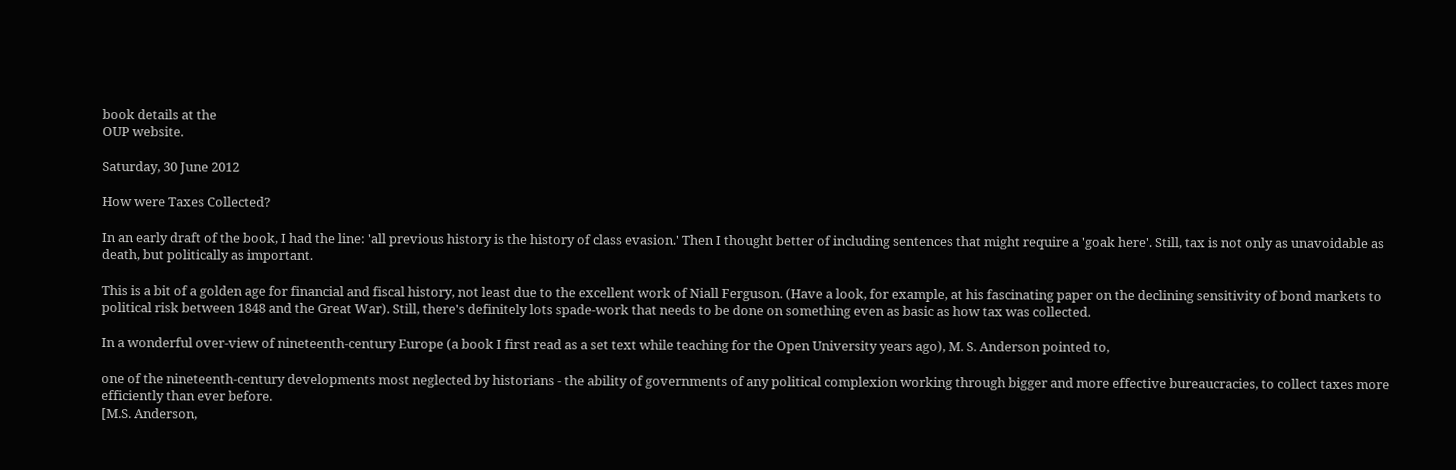book details at the
OUP website.

Saturday, 30 June 2012

How were Taxes Collected?

In an early draft of the book, I had the line: 'all previous history is the history of class evasion.' Then I thought better of including sentences that might require a 'goak here'. Still, tax is not only as unavoidable as death, but politically as important.

This is a bit of a golden age for financial and fiscal history, not least due to the excellent work of Niall Ferguson. (Have a look, for example, at his fascinating paper on the declining sensitivity of bond markets to political risk between 1848 and the Great War). Still, there's definitely lots spade-work that needs to be done on something even as basic as how tax was collected.

In a wonderful over-view of nineteenth-century Europe (a book I first read as a set text while teaching for the Open University years ago), M. S. Anderson pointed to,

one of the nineteenth-century developments most neglected by historians - the ability of governments of any political complexion working through bigger and more effective bureaucracies, to collect taxes more efficiently than ever before.
[M.S. Anderson,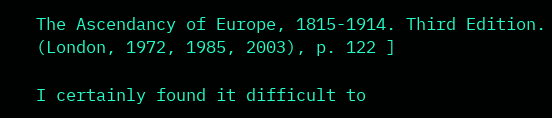The Ascendancy of Europe, 1815-1914. Third Edition. (London, 1972, 1985, 2003), p. 122 ]

I certainly found it difficult to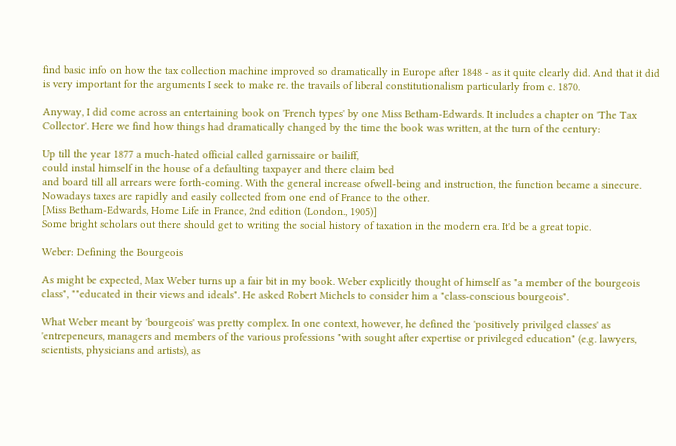find basic info on how the tax collection machine improved so dramatically in Europe after 1848 - as it quite clearly did. And that it did is very important for the arguments I seek to make re. the travails of liberal constitutionalism particularly from c. 1870.

Anyway, I did come across an entertaining book on 'French types' by one Miss Betham-Edwards. It includes a chapter on 'The Tax Collector'. Here we find how things had dramatically changed by the time the book was written, at the turn of the century:

Up till the year 1877 a much-hated official called garnissaire or bailiff,
could instal himself in the house of a defaulting taxpayer and there claim bed
and board till all arrears were forth-coming. With the general increase ofwell-being and instruction, the function became a sinecure. Nowadays taxes are rapidly and easily collected from one end of France to the other.
[Miss Betham-Edwards, Home Life in France, 2nd edition (London., 1905)]
Some bright scholars out there should get to writing the social history of taxation in the modern era. It'd be a great topic.

Weber: Defining the Bourgeois

As might be expected, Max Weber turns up a fair bit in my book. Weber explicitly thought of himself as "a member of the bourgeois class", ""educated in their views and ideals". He asked Robert Michels to consider him a "class-conscious bourgeois".

What Weber meant by 'bourgeois' was pretty complex. In one context, however, he defined the 'positively privilged classes' as 'entrepeneurs, managers and members of the various professions "with sought after expertise or privileged education" (e.g. lawyers, scientists, physicians and artists), as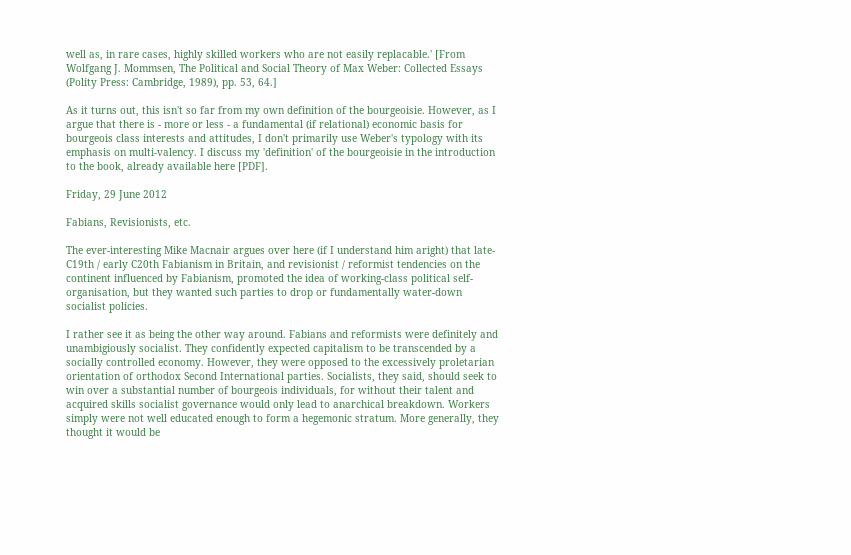well as, in rare cases, highly skilled workers who are not easily replacable.' [From Wolfgang J. Mommsen, The Political and Social Theory of Max Weber: Collected Essays (Polity Press: Cambridge, 1989), pp. 53, 64.]

As it turns out, this isn't so far from my own definition of the bourgeoisie. However, as I argue that there is - more or less - a fundamental (if relational) economic basis for bourgeois class interests and attitudes, I don't primarily use Weber's typology with its emphasis on multi-valency. I discuss my 'definition' of the bourgeoisie in the introduction to the book, already available here [PDF].

Friday, 29 June 2012

Fabians, Revisionists, etc.

The ever-interesting Mike Macnair argues over here (if I understand him aright) that late-C19th / early C20th Fabianism in Britain, and revisionist / reformist tendencies on the continent influenced by Fabianism, promoted the idea of working-class political self-organisation, but they wanted such parties to drop or fundamentally water-down socialist policies.

I rather see it as being the other way around. Fabians and reformists were definitely and unambigiously socialist. They confidently expected capitalism to be transcended by a socially controlled economy. However, they were opposed to the excessively proletarian orientation of orthodox Second International parties. Socialists, they said, should seek to win over a substantial number of bourgeois individuals, for without their talent and acquired skills socialist governance would only lead to anarchical breakdown. Workers simply were not well educated enough to form a hegemonic stratum. More generally, they thought it would be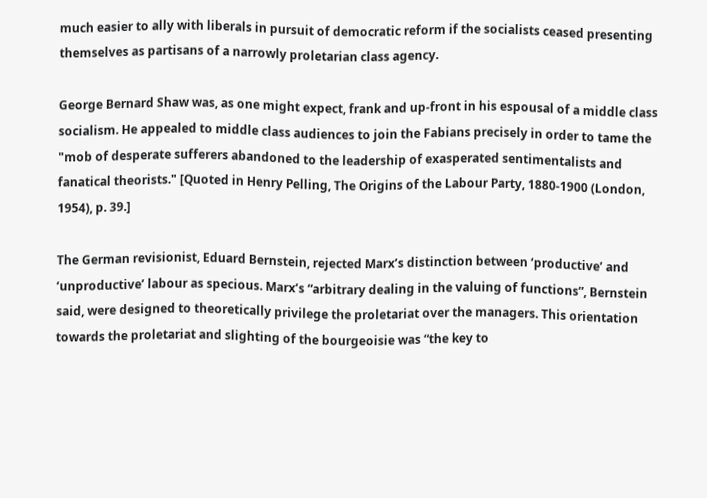much easier to ally with liberals in pursuit of democratic reform if the socialists ceased presenting themselves as partisans of a narrowly proletarian class agency.

George Bernard Shaw was, as one might expect, frank and up-front in his espousal of a middle class socialism. He appealed to middle class audiences to join the Fabians precisely in order to tame the "mob of desperate sufferers abandoned to the leadership of exasperated sentimentalists and fanatical theorists." [Quoted in Henry Pelling, The Origins of the Labour Party, 1880-1900 (London, 1954), p. 39.]

The German revisionist, Eduard Bernstein, rejected Marx’s distinction between ‘productive’ and ‘unproductive’ labour as specious. Marx’s “arbitrary dealing in the valuing of functions”, Bernstein said, were designed to theoretically privilege the proletariat over the managers. This orientation towards the proletariat and slighting of the bourgeoisie was “the key to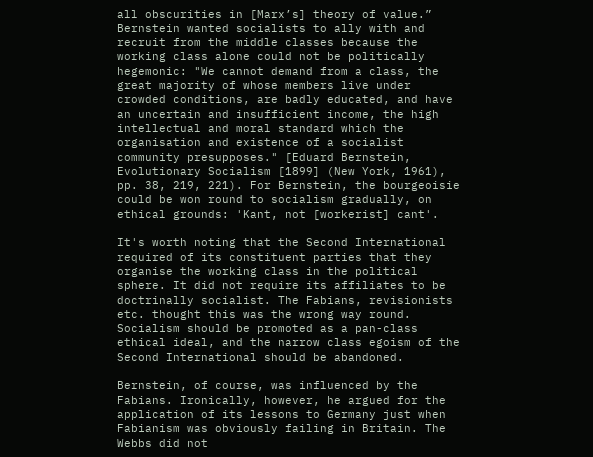all obscurities in [Marx’s] theory of value.” Bernstein wanted socialists to ally with and recruit from the middle classes because the working class alone could not be politically hegemonic: "We cannot demand from a class, the great majority of whose members live under crowded conditions, are badly educated, and have an uncertain and insufficient income, the high intellectual and moral standard which the organisation and existence of a socialist community presupposes." [Eduard Bernstein, Evolutionary Socialism [1899] (New York, 1961), pp. 38, 219, 221). For Bernstein, the bourgeoisie could be won round to socialism gradually, on ethical grounds: 'Kant, not [workerist] cant'.

It's worth noting that the Second International required of its constituent parties that they organise the working class in the political sphere. It did not require its affiliates to be doctrinally socialist. The Fabians, revisionists  etc. thought this was the wrong way round. Socialism should be promoted as a pan-class ethical ideal, and the narrow class egoism of the Second International should be abandoned.

Bernstein, of course, was influenced by the Fabians. Ironically, however, he argued for the application of its lessons to Germany just when Fabianism was obviously failing in Britain. The Webbs did not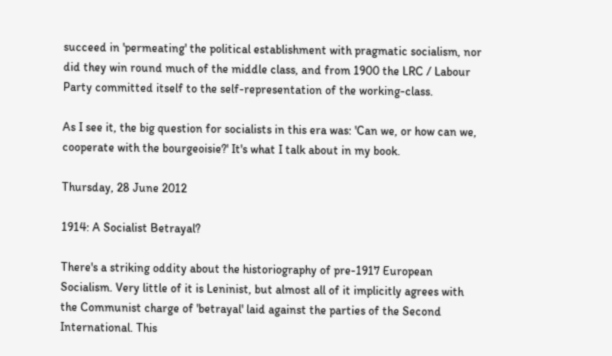succeed in 'permeating' the political establishment with pragmatic socialism, nor did they win round much of the middle class, and from 1900 the LRC / Labour Party committed itself to the self-representation of the working-class.

As I see it, the big question for socialists in this era was: 'Can we, or how can we, cooperate with the bourgeoisie?' It's what I talk about in my book.

Thursday, 28 June 2012

1914: A Socialist Betrayal?

There's a striking oddity about the historiography of pre-1917 European Socialism. Very little of it is Leninist, but almost all of it implicitly agrees with the Communist charge of 'betrayal' laid against the parties of the Second International. This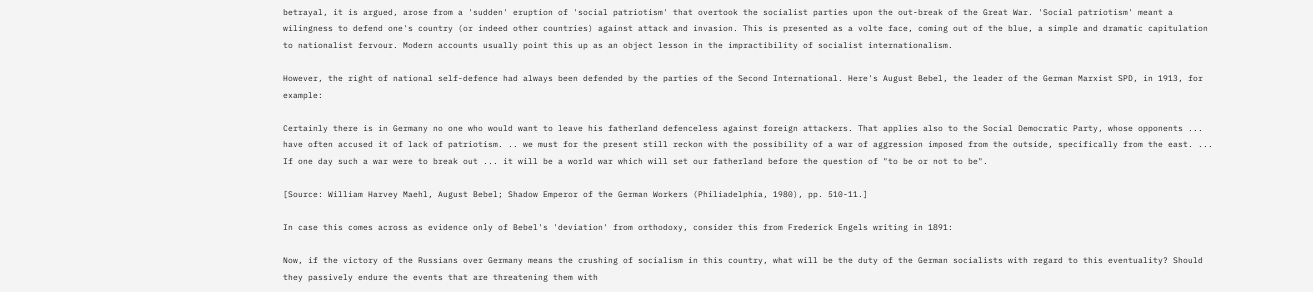betrayal, it is argued, arose from a 'sudden' eruption of 'social patriotism' that overtook the socialist parties upon the out-break of the Great War. 'Social patriotism' meant a wilingness to defend one's country (or indeed other countries) against attack and invasion. This is presented as a volte face, coming out of the blue, a simple and dramatic capitulation to nationalist fervour. Modern accounts usually point this up as an object lesson in the impractibility of socialist internationalism.

However, the right of national self-defence had always been defended by the parties of the Second International. Here's August Bebel, the leader of the German Marxist SPD, in 1913, for example:

Certainly there is in Germany no one who would want to leave his fatherland defenceless against foreign attackers. That applies also to the Social Democratic Party, whose opponents ... have often accused it of lack of patriotism. .. we must for the present still reckon with the possibility of a war of aggression imposed from the outside, specifically from the east. ... If one day such a war were to break out ... it will be a world war which will set our fatherland before the question of "to be or not to be".

[Source: William Harvey Maehl, August Bebel; Shadow Emperor of the German Workers (Philiadelphia, 1980), pp. 510-11.]

In case this comes across as evidence only of Bebel's 'deviation' from orthodoxy, consider this from Frederick Engels writing in 1891:

Now, if the victory of the Russians over Germany means the crushing of socialism in this country, what will be the duty of the German socialists with regard to this eventuality? Should they passively endure the events that are threatening them with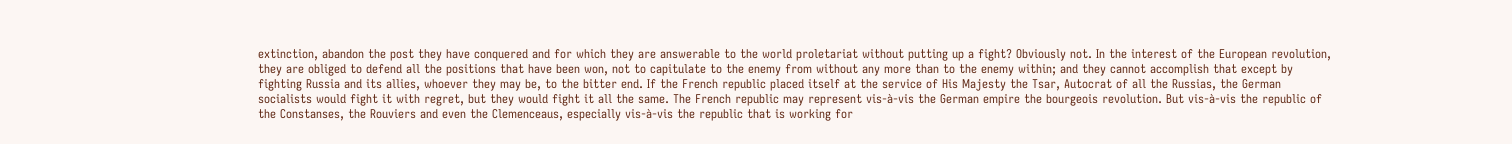extinction, abandon the post they have conquered and for which they are answerable to the world proletariat without putting up a fight? Obviously not. In the interest of the European revolution, they are obliged to defend all the positions that have been won, not to capitulate to the enemy from without any more than to the enemy within; and they cannot accomplish that except by fighting Russia and its allies, whoever they may be, to the bitter end. If the French republic placed itself at the service of His Majesty the Tsar, Autocrat of all the Russias, the German socialists would fight it with regret, but they would fight it all the same. The French republic may represent vis-à-vis the German empire the bourgeois revolution. But vis-à-vis the republic of the Constanses, the Rouviers and even the Clemenceaus, especially vis-à-vis the republic that is working for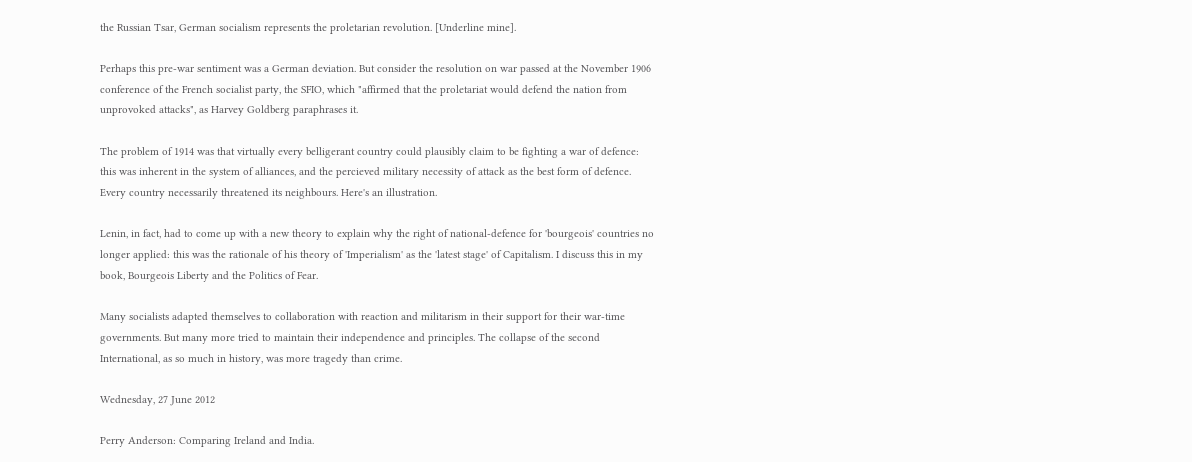the Russian Tsar, German socialism represents the proletarian revolution. [Underline mine].

Perhaps this pre-war sentiment was a German deviation. But consider the resolution on war passed at the November 1906 conference of the French socialist party, the SFIO, which "affirmed that the proletariat would defend the nation from unprovoked attacks", as Harvey Goldberg paraphrases it.

The problem of 1914 was that virtually every belligerant country could plausibly claim to be fighting a war of defence: this was inherent in the system of alliances, and the percieved military necessity of attack as the best form of defence. Every country necessarily threatened its neighbours. Here's an illustration.

Lenin, in fact, had to come up with a new theory to explain why the right of national-defence for 'bourgeois' countries no longer applied: this was the rationale of his theory of 'Imperialism' as the 'latest stage' of Capitalism. I discuss this in my book, Bourgeois Liberty and the Politics of Fear.

Many socialists adapted themselves to collaboration with reaction and militarism in their support for their war-time governments. But many more tried to maintain their independence and principles. The collapse of the second International, as so much in history, was more tragedy than crime.

Wednesday, 27 June 2012

Perry Anderson: Comparing Ireland and India.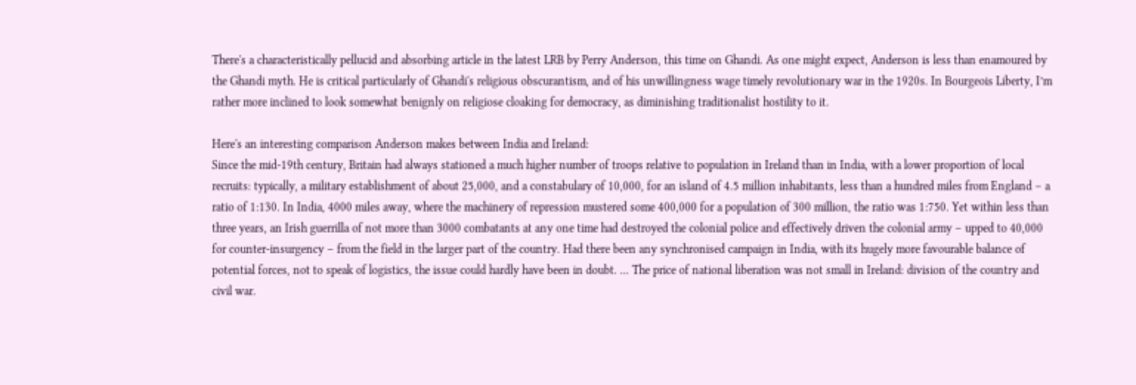There's a characteristically pellucid and absorbing article in the latest LRB by Perry Anderson, this time on Ghandi. As one might expect, Anderson is less than enamoured by the Ghandi myth. He is critical particularly of Ghandi's religious obscurantism, and of his unwillingness wage timely revolutionary war in the 1920s. In Bourgeois Liberty, I’m rather more inclined to look somewhat benignly on religiose cloaking for democracy, as diminishing traditionalist hostility to it.

Here's an interesting comparison Anderson makes between India and Ireland:
Since the mid-19th century, Britain had always stationed a much higher number of troops relative to population in Ireland than in India, with a lower proportion of local recruits: typically, a military establishment of about 25,000, and a constabulary of 10,000, for an island of 4.5 million inhabitants, less than a hundred miles from England – a ratio of 1:130. In India, 4000 miles away, where the machinery of repression mustered some 400,000 for a population of 300 million, the ratio was 1:750. Yet within less than three years, an Irish guerrilla of not more than 3000 combatants at any one time had destroyed the colonial police and effectively driven the colonial army – upped to 40,000 for counter-insurgency – from the field in the larger part of the country. Had there been any synchronised campaign in India, with its hugely more favourable balance of potential forces, not to speak of logistics, the issue could hardly have been in doubt. ... The price of national liberation was not small in Ireland: division of the country and civil war.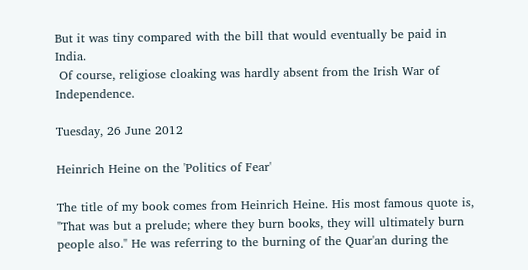But it was tiny compared with the bill that would eventually be paid in India.
 Of course, religiose cloaking was hardly absent from the Irish War of Independence.

Tuesday, 26 June 2012

Heinrich Heine on the 'Politics of Fear'

The title of my book comes from Heinrich Heine. His most famous quote is, "That was but a prelude; where they burn books, they will ultimately burn people also." He was referring to the burning of the Quar'an during the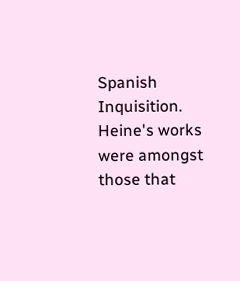Spanish Inquisition. Heine's works were amongst those that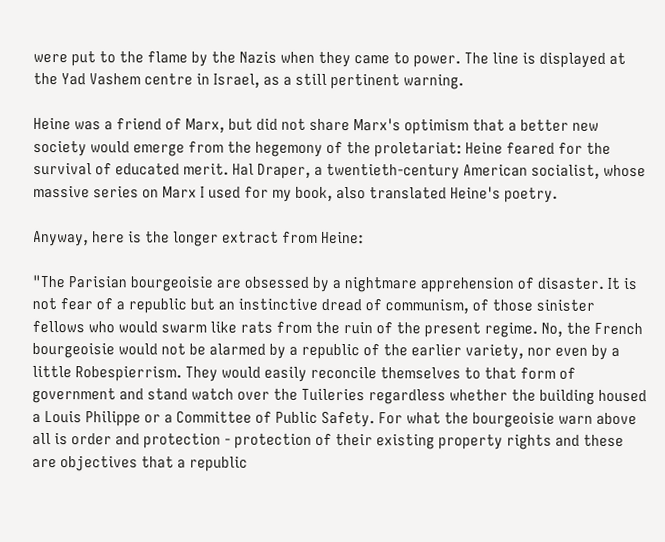were put to the flame by the Nazis when they came to power. The line is displayed at the Yad Vashem centre in Israel, as a still pertinent warning.

Heine was a friend of Marx, but did not share Marx's optimism that a better new society would emerge from the hegemony of the proletariat: Heine feared for the survival of educated merit. Hal Draper, a twentieth-century American socialist, whose massive series on Marx I used for my book, also translated Heine's poetry.

Anyway, here is the longer extract from Heine:

"The Parisian bourgeoisie are obsessed by a nightmare apprehension of disaster. It is not fear of a republic but an instinctive dread of communism, of those sinister fellows who would swarm like rats from the ruin of the present regime. No, the French bourgeoisie would not be alarmed by a republic of the earlier variety, nor even by a little Robespierrism. They would easily reconcile themselves to that form of government and stand watch over the Tuileries regardless whether the building housed a Louis Philippe or a Committee of Public Safety. For what the bourgeoisie warn above all is order and protection - protection of their existing property rights and these are objectives that a republic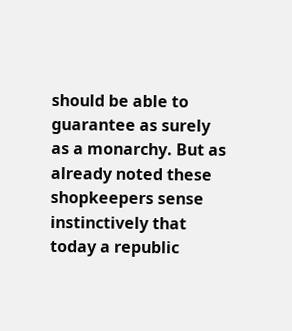should be able to guarantee as surely as a monarchy. But as already noted these shopkeepers sense instinctively that today a republic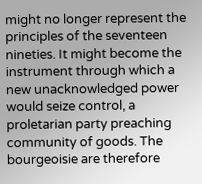might no longer represent the principles of the seventeen nineties. It might become the instrument through which a new unacknowledged power would seize control, a proletarian party preaching community of goods. The bourgeoisie are therefore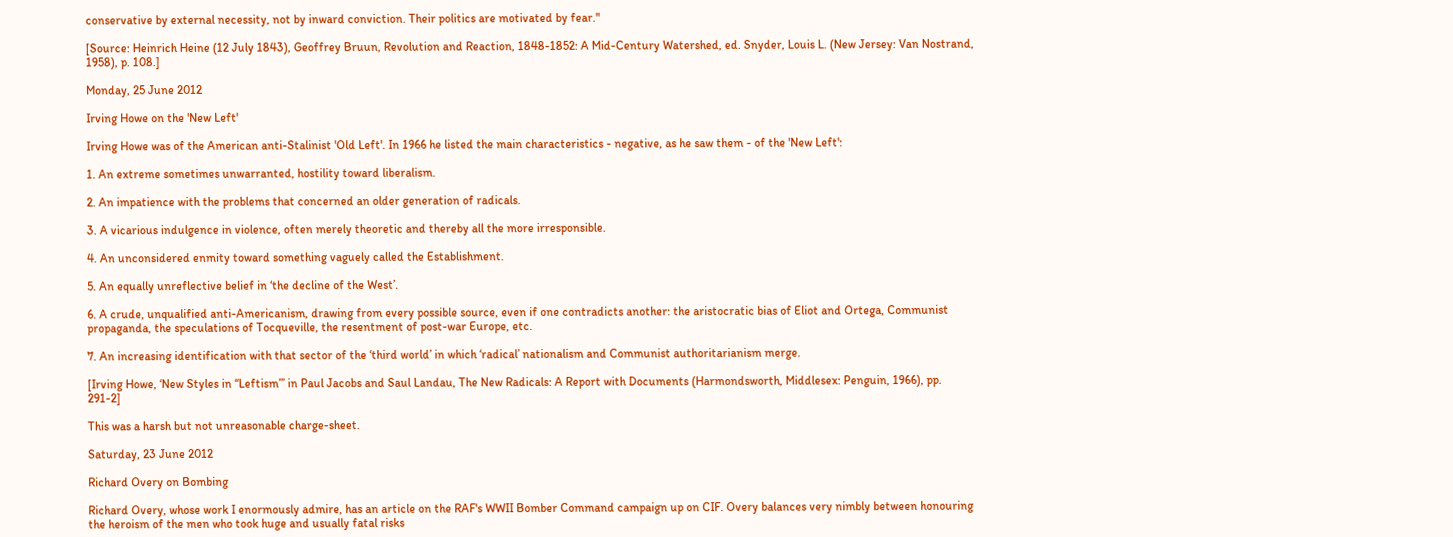conservative by external necessity, not by inward conviction. Their politics are motivated by fear."

[Source: Heinrich Heine (12 July 1843), Geoffrey Bruun, Revolution and Reaction, 1848-1852: A Mid-Century Watershed, ed. Snyder, Louis L. (New Jersey: Van Nostrand, 1958), p. 108.]

Monday, 25 June 2012

Irving Howe on the 'New Left'

Irving Howe was of the American anti-Stalinist 'Old Left'. In 1966 he listed the main characteristics - negative, as he saw them - of the 'New Left':

1. An extreme sometimes unwarranted, hostility toward liberalism.

2. An impatience with the problems that concerned an older generation of radicals.

3. A vicarious indulgence in violence, often merely theoretic and thereby all the more irresponsible.

4. An unconsidered enmity toward something vaguely called the Establishment.

5. An equally unreflective belief in ‘the decline of the West’.

6. A crude, unqualified anti-Americanism, drawing from every possible source, even if one contradicts another: the aristocratic bias of Eliot and Ortega, Communist propaganda, the speculations of Tocqueville, the resentment of post-war Europe, etc.

7. An increasing identification with that sector of the ‘third world’ in which ‘radical’ nationalism and Communist authoritarianism merge.

[Irving Howe, ‘New Styles in “Leftism”’ in Paul Jacobs and Saul Landau, The New Radicals: A Report with Documents (Harmondsworth, Middlesex: Penguin, 1966), pp. 291-2]

This was a harsh but not unreasonable charge-sheet.

Saturday, 23 June 2012

Richard Overy on Bombing

Richard Overy, whose work I enormously admire, has an article on the RAF's WWII Bomber Command campaign up on CIF. Overy balances very nimbly between honouring the heroism of the men who took huge and usually fatal risks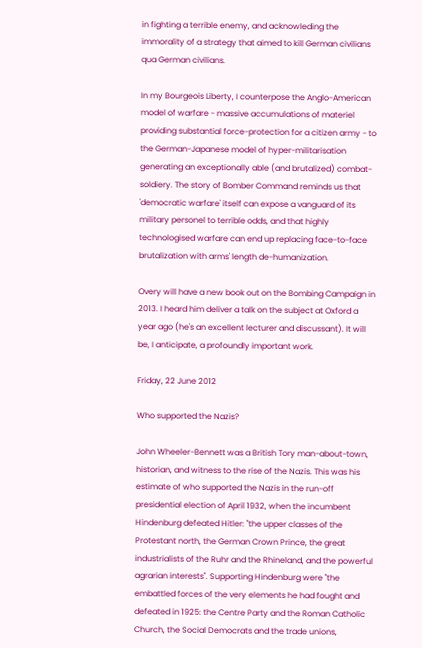in fighting a terrible enemy, and acknowleding the immorality of a strategy that aimed to kill German civilians qua German civilians.

In my Bourgeois Liberty, I counterpose the Anglo-American model of warfare - massive accumulations of materiel providing substantial force-protection for a citizen army - to the German-Japanese model of hyper-militarisation generating an exceptionally able (and brutalized) combat-soldiery. The story of Bomber Command reminds us that 'democratic warfare' itself can expose a vanguard of its military personel to terrible odds, and that highly technologised warfare can end up replacing face-to-face brutalization with arms' length de-humanization.

Overy will have a new book out on the Bombing Campaign in 2013. I heard him deliver a talk on the subject at Oxford a year ago (he's an excellent lecturer and discussant). It will be, I anticipate, a profoundly important work.

Friday, 22 June 2012

Who supported the Nazis?

John Wheeler-Bennett was a British Tory man-about-town, historian, and witness to the rise of the Nazis. This was his estimate of who supported the Nazis in the run-off presidential election of April 1932, when the incumbent Hindenburg defeated Hitler: "the upper classes of the Protestant north, the German Crown Prince, the great industrialists of the Ruhr and the Rhineland, and the powerful agrarian interests". Supporting Hindenburg were "the embattled forces of the very elements he had fought and defeated in 1925: the Centre Party and the Roman Catholic Church, the Social Democrats and the trade unions,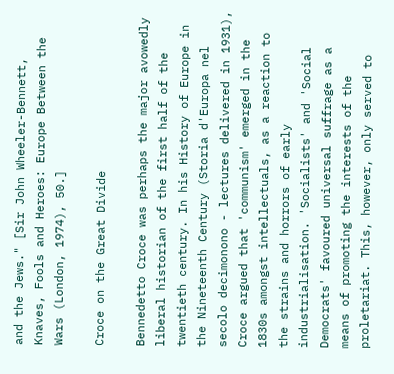and the Jews." [Sir John Wheeler-Bennett, Knaves, Fools and Heroes: Europe Between the Wars (London, 1974), 50.]

Croce on the Great Divide

Bennedetto Croce was perhaps the major avowedly liberal historian of the first half of the twentieth century. In his History of Europe in the Nineteenth Century (Storia d'Europa nel secolo decimonono - lectures delivered in 1931), Croce argued that 'communism' emerged in the 1830s amongst intellectuals, as a reaction to the strains and horrors of early industrialisation. 'Socialists' and 'Social Democrats' favoured universal suffrage as a means of promoting the interests of the proletariat. This, however, only served to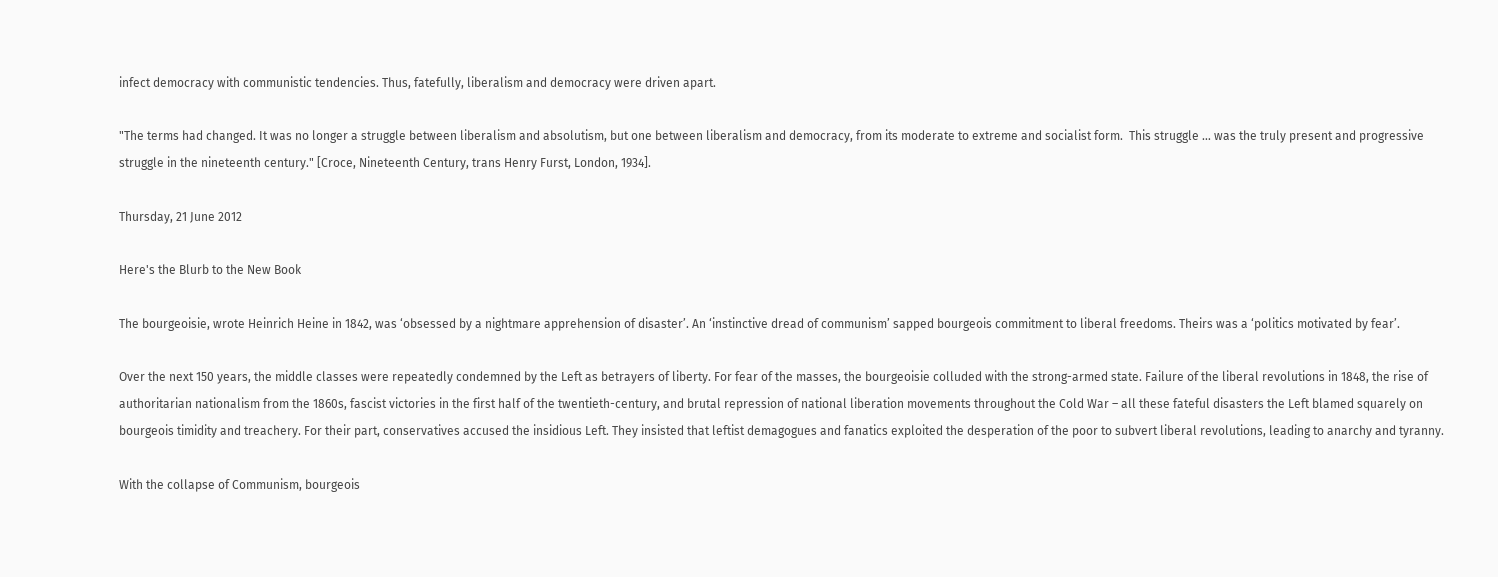infect democracy with communistic tendencies. Thus, fatefully, liberalism and democracy were driven apart.

"The terms had changed. It was no longer a struggle between liberalism and absolutism, but one between liberalism and democracy, from its moderate to extreme and socialist form.  This struggle … was the truly present and progressive struggle in the nineteenth century." [Croce, Nineteenth Century, trans Henry Furst, London, 1934].

Thursday, 21 June 2012

Here's the Blurb to the New Book

The bourgeoisie, wrote Heinrich Heine in 1842, was ‘obsessed by a nightmare apprehension of disaster’. An ‘instinctive dread of communism’ sapped bourgeois commitment to liberal freedoms. Theirs was a ‘politics motivated by fear’.

Over the next 150 years, the middle classes were repeatedly condemned by the Left as betrayers of liberty. For fear of the masses, the bourgeoisie colluded with the strong-armed state. Failure of the liberal revolutions in 1848, the rise of authoritarian nationalism from the 1860s, fascist victories in the first half of the twentieth-century, and brutal repression of national liberation movements throughout the Cold War – all these fateful disasters the Left blamed squarely on bourgeois timidity and treachery. For their part, conservatives accused the insidious Left. They insisted that leftist demagogues and fanatics exploited the desperation of the poor to subvert liberal revolutions, leading to anarchy and tyranny.

With the collapse of Communism, bourgeois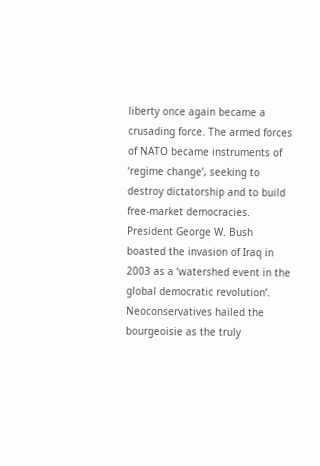liberty once again became a crusading force. The armed forces of NATO became instruments of ‘regime change’, seeking to destroy dictatorship and to build free-market democracies. President George W. Bush boasted the invasion of Iraq in 2003 as a ‘watershed event in the global democratic revolution’. Neoconservatives hailed the bourgeoisie as the truly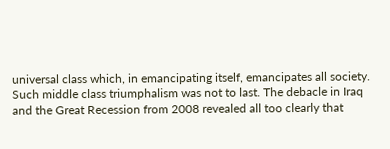universal class which, in emancipating itself, emancipates all society. Such middle class triumphalism was not to last. The debacle in Iraq and the Great Recession from 2008 revealed all too clearly that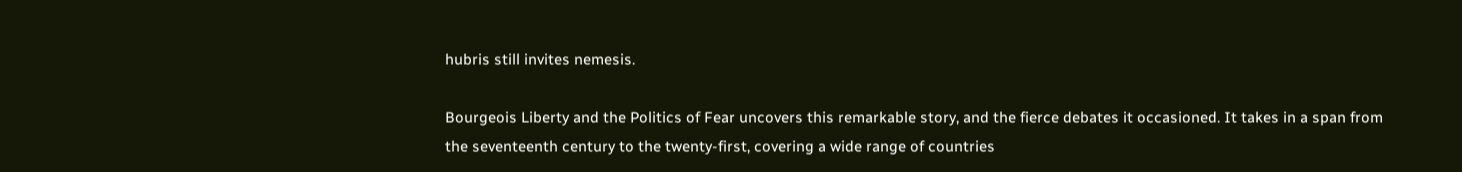hubris still invites nemesis.

Bourgeois Liberty and the Politics of Fear uncovers this remarkable story, and the fierce debates it occasioned. It takes in a span from the seventeenth century to the twenty-first, covering a wide range of countries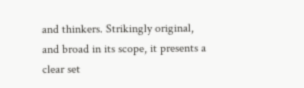and thinkers. Strikingly original, and broad in its scope, it presents a clear set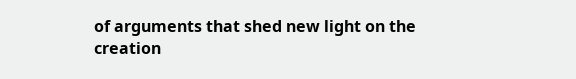of arguments that shed new light on the creation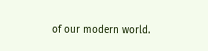of our modern world.